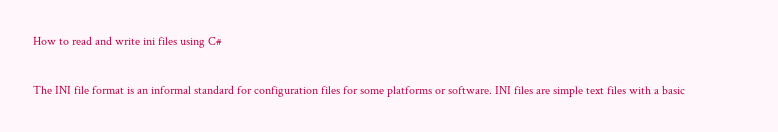How to read and write ini files using C#

The INI file format is an informal standard for configuration files for some platforms or software. INI files are simple text files with a basic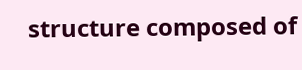structure composed of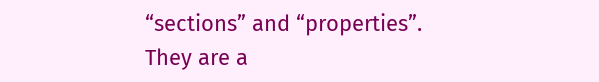“sections” and “properties”. They are a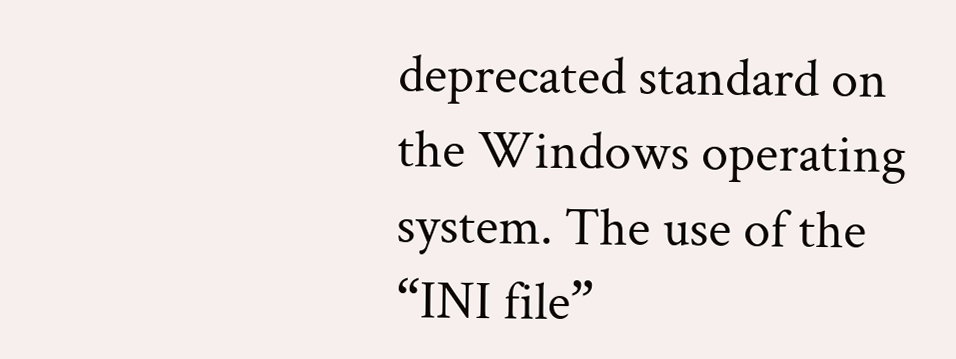deprecated standard on the Windows operating system. The use of the “INI file”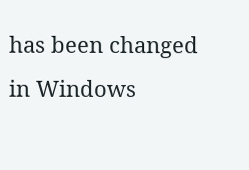has been changed in Windows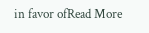in favor ofRead More